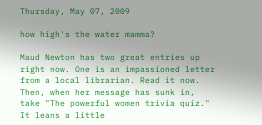Thursday, May 07, 2009

how high's the water mamma?

Maud Newton has two great entries up right now. One is an impassioned letter from a local librarian. Read it now. Then, when her message has sunk in, take "The powerful women trivia quiz." It leans a little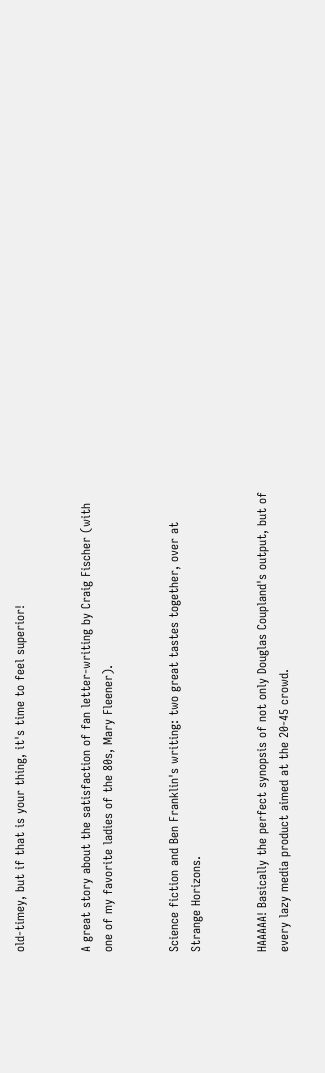old-timey, but if that is your thing, it's time to feel superior!


A great story about the satisfaction of fan letter-writing by Craig Fischer (with one of my favorite ladies of the 80s, Mary Fleener).


Science fiction and Ben Franklin's writing: two great tastes together, over at Strange Horizons.


HAAAAA! Basically the perfect synopsis of not only Douglas Coupland's output, but of every lazy media product aimed at the 20-45 crowd.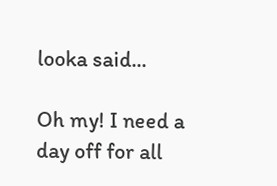looka said...

Oh my! I need a day off for all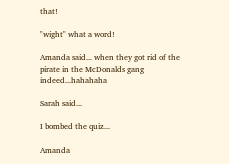that!

"wight" what a word!

Amanda said... when they got rid of the pirate in the McDonalds gang indeed...hahahaha

Sarah said...

I bombed the quiz...

Amanda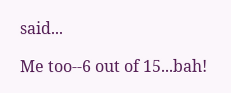said...

Me too--6 out of 15...bah!